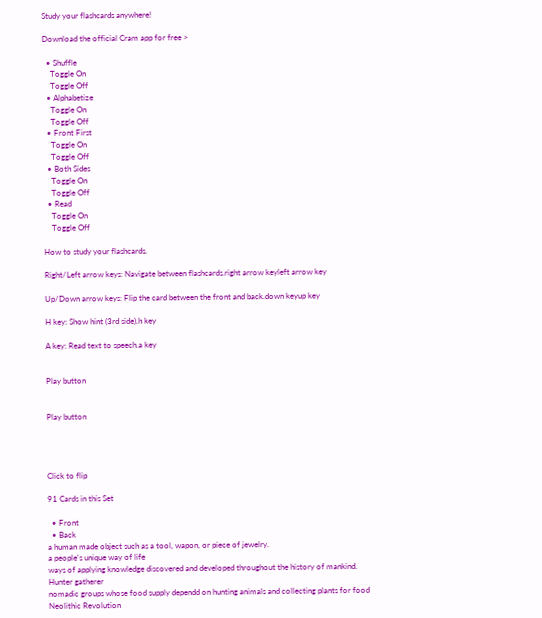Study your flashcards anywhere!

Download the official Cram app for free >

  • Shuffle
    Toggle On
    Toggle Off
  • Alphabetize
    Toggle On
    Toggle Off
  • Front First
    Toggle On
    Toggle Off
  • Both Sides
    Toggle On
    Toggle Off
  • Read
    Toggle On
    Toggle Off

How to study your flashcards.

Right/Left arrow keys: Navigate between flashcards.right arrow keyleft arrow key

Up/Down arrow keys: Flip the card between the front and back.down keyup key

H key: Show hint (3rd side).h key

A key: Read text to speech.a key


Play button


Play button




Click to flip

91 Cards in this Set

  • Front
  • Back
a human made object such as a tool, wapon, or piece of jewelry.
a people's unique way of life
ways of applying knowledge discovered and developed throughout the history of mankind.
Hunter gatherer
nomadic groups whose food supply dependd on hunting animals and collecting plants for food
Neolithic Revolution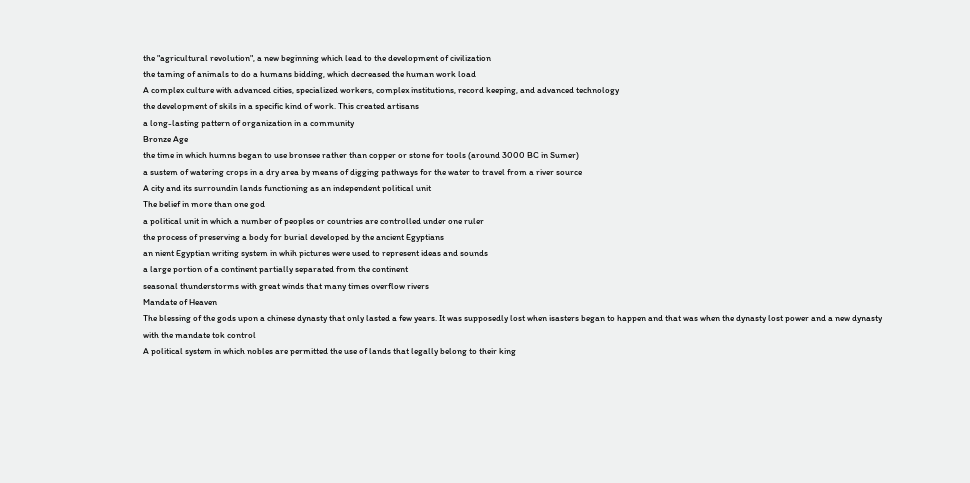the "agricultural revolution", a new beginning which lead to the development of civilization
the taming of animals to do a humans bidding, which decreased the human work load
A complex culture with advanced cities, specialized workers, complex institutions, record keeping, and advanced technology
the development of skils in a specific kind of work. This created artisans
a long-lasting pattern of organization in a community
Bronze Age
the time in which humns began to use bronsee rather than copper or stone for tools (around 3000 BC in Sumer)
a sustem of watering crops in a dry area by means of digging pathways for the water to travel from a river source
A city and its surroundin lands functioning as an independent political unit
The belief in more than one god
a political unit in which a number of peoples or countries are controlled under one ruler
the process of preserving a body for burial developed by the ancient Egyptians
an nient Egyptian writing system in whih pictures were used to represent ideas and sounds
a large portion of a continent partially separated from the continent
seasonal thunderstorms with great winds that many times overflow rivers
Mandate of Heaven
The blessing of the gods upon a chinese dynasty that only lasted a few years. It was supposedly lost when isasters began to happen and that was when the dynasty lost power and a new dynasty with the mandate tok control
A political system in which nobles are permitted the use of lands that legally belong to their king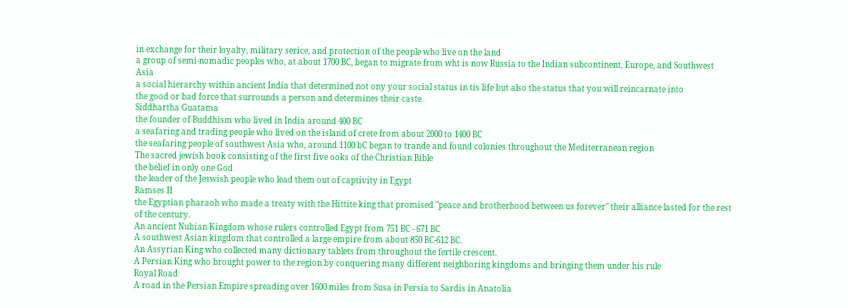in exchange for their loyalty, military serice, and protection of the people who live on the land
a group of semi-nomadic peoples who, at about 1700 BC, began to migrate from wht is now Russia to the Indian subcontinent, Europe, and Southwest Asia
a social hierarchy within ancient India that determined not ony your social status in tis life but also the status that you will reincarnate into
the good or bad force that surrounds a person and determines their caste.
Siddhartha Guatama
the founder of Buddhism who lived in India around 400 BC
a seafaring and trading people who lived on the island of crete from about 2000 to 1400 BC
the seafaring people of southwest Asia who, around 1100 bC began to trande and found colonies throughout the Mediterranean region
The sacred jewish book consisting of the first five ooks of the Christian Bible
the belief in only one God
the leader of the Jeswish people who lead them out of captivity in Egypt
Ramses II
the Egyptian pharaoh who made a treaty with the Hittite king that promised "peace and brotherhood between us forever" their alliance lasted for the rest of the century.
An ancient Nubian Kingdom whose rulers controlled Egypt from 751 BC - 671 BC
A southwest Asian kingdom that controlled a large empire from about 850 BC-612 BC.
An Assyrian King who collected many dictionary tablets from throughout the fertile crescent.
A Persian King who brought power to the region by conquering many different neighboring kingdoms and bringing them under his rule
Royal Road
A road in the Persian Empire spreading over 1600 miles from Susa in Persia to Sardis in Anatolia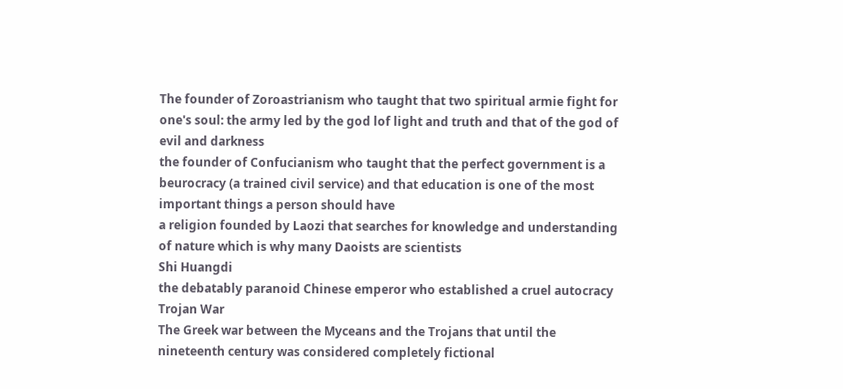The founder of Zoroastrianism who taught that two spiritual armie fight for one's soul: the army led by the god lof light and truth and that of the god of evil and darkness
the founder of Confucianism who taught that the perfect government is a beurocracy (a trained civil service) and that education is one of the most important things a person should have
a religion founded by Laozi that searches for knowledge and understanding of nature which is why many Daoists are scientists
Shi Huangdi
the debatably paranoid Chinese emperor who established a cruel autocracy
Trojan War
The Greek war between the Myceans and the Trojans that until the nineteenth century was considered completely fictional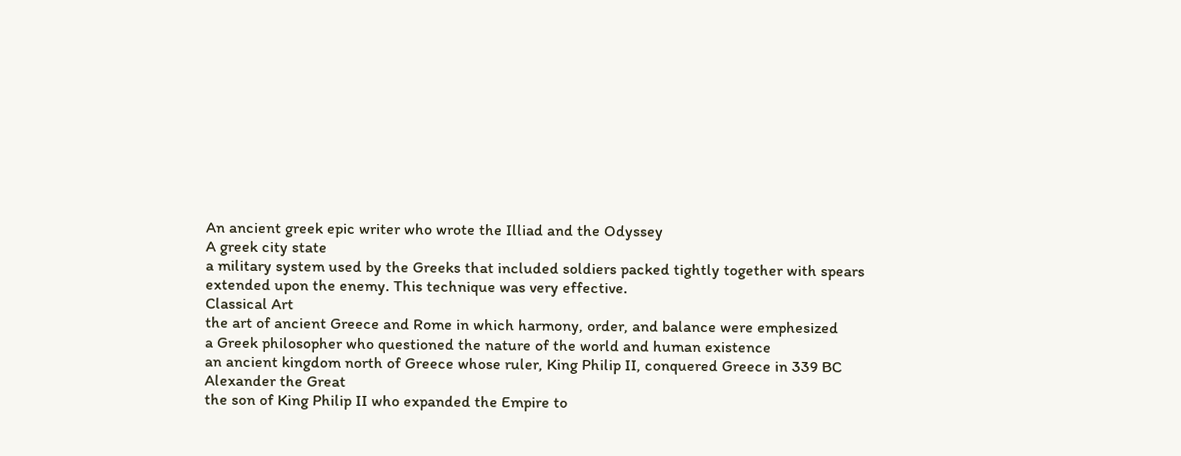An ancient greek epic writer who wrote the Illiad and the Odyssey
A greek city state
a military system used by the Greeks that included soldiers packed tightly together with spears extended upon the enemy. This technique was very effective.
Classical Art
the art of ancient Greece and Rome in which harmony, order, and balance were emphesized
a Greek philosopher who questioned the nature of the world and human existence
an ancient kingdom north of Greece whose ruler, King Philip II, conquered Greece in 339 BC
Alexander the Great
the son of King Philip II who expanded the Empire to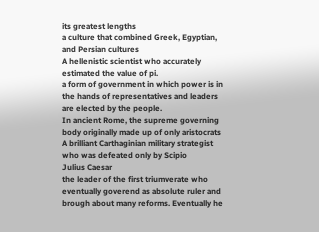its greatest lengths
a culture that combined Greek, Egyptian, and Persian cultures
A hellenistic scientist who accurately estimated the value of pi.
a form of government in which power is in the hands of representatives and leaders are elected by the people.
In ancient Rome, the supreme governing body originally made up of only aristocrats
A brilliant Carthaginian military strategist who was defeated only by Scipio
Julius Caesar
the leader of the first triumverate who eventually goverend as absolute ruler and brough about many reforms. Eventually he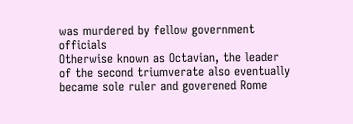was murdered by fellow government officials
Otherwise known as Octavian, the leader of the second triumverate also eventually became sole ruler and goverened Rome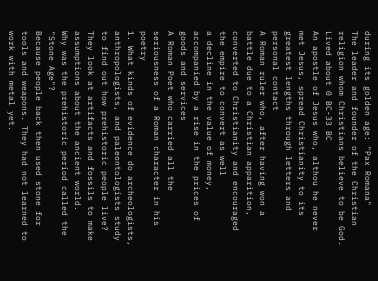during its golden age: "Pax Romana"
The leader and founder of the Christian religion whom Christians believe to be God. Lived about 0 BC-33 BC
An apostle of Jesus who, althou he never met Jesus, spread Christianity to its greatest lengths through letters and personal contact
A Roman ruler who, after having won a battle due to a Christian apparition, converted to Christianity and encouraged the empire to convert as well
a decline in the value of money, accompanied by a rise in the prices of goods and services
A Roman Poet who carried all the seriousness of a Roman character in his poetry
1. What kinds of evidence do archeologists, anthropologists, and paleontologists study to find out how prehistoric people live?
They look at artifacts and fossils to make assumptions about the ancient world.
Why was the prehistoric period called the "Stone Age"?
Because people back then used stone for tools and weapons. They had not learned to work with metal yet.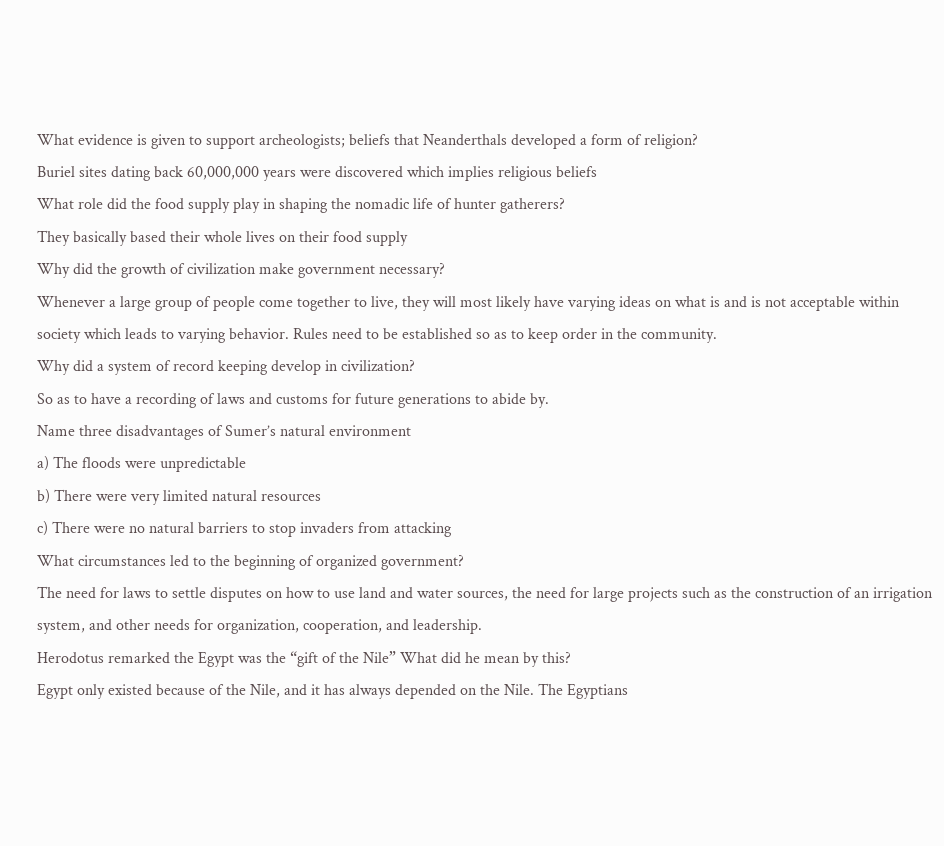What evidence is given to support archeologists; beliefs that Neanderthals developed a form of religion?
Buriel sites dating back 60,000,000 years were discovered which implies religious beliefs
What role did the food supply play in shaping the nomadic life of hunter gatherers?
They basically based their whole lives on their food supply
Why did the growth of civilization make government necessary?
Whenever a large group of people come together to live, they will most likely have varying ideas on what is and is not acceptable within society which leads to varying behavior. Rules need to be established so as to keep order in the community.
Why did a system of record keeping develop in civilization?
So as to have a recording of laws and customs for future generations to abide by.
Name three disadvantages of Sumer’s natural environment
a) The floods were unpredictable
b) There were very limited natural resources
c) There were no natural barriers to stop invaders from attacking
What circumstances led to the beginning of organized government?
The need for laws to settle disputes on how to use land and water sources, the need for large projects such as the construction of an irrigation system, and other needs for organization, cooperation, and leadership.
Herodotus remarked the Egypt was the “gift of the Nile” What did he mean by this?
Egypt only existed because of the Nile, and it has always depended on the Nile. The Egyptians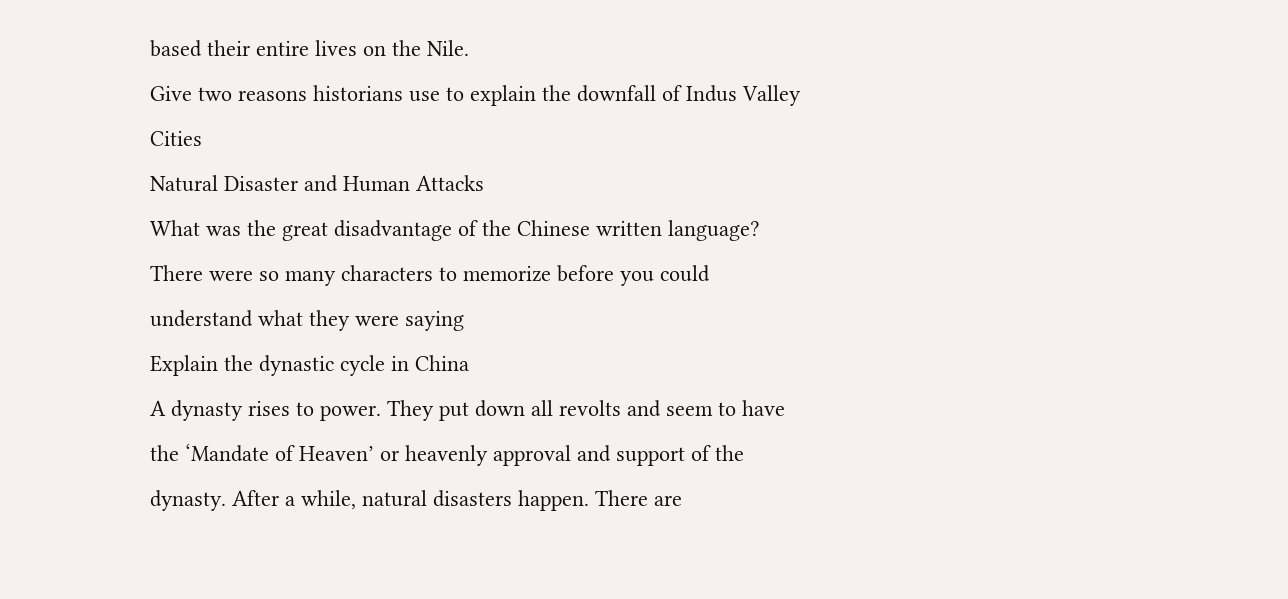based their entire lives on the Nile.
Give two reasons historians use to explain the downfall of Indus Valley Cities
Natural Disaster and Human Attacks
What was the great disadvantage of the Chinese written language?
There were so many characters to memorize before you could understand what they were saying
Explain the dynastic cycle in China
A dynasty rises to power. They put down all revolts and seem to have the ‘Mandate of Heaven’ or heavenly approval and support of the dynasty. After a while, natural disasters happen. There are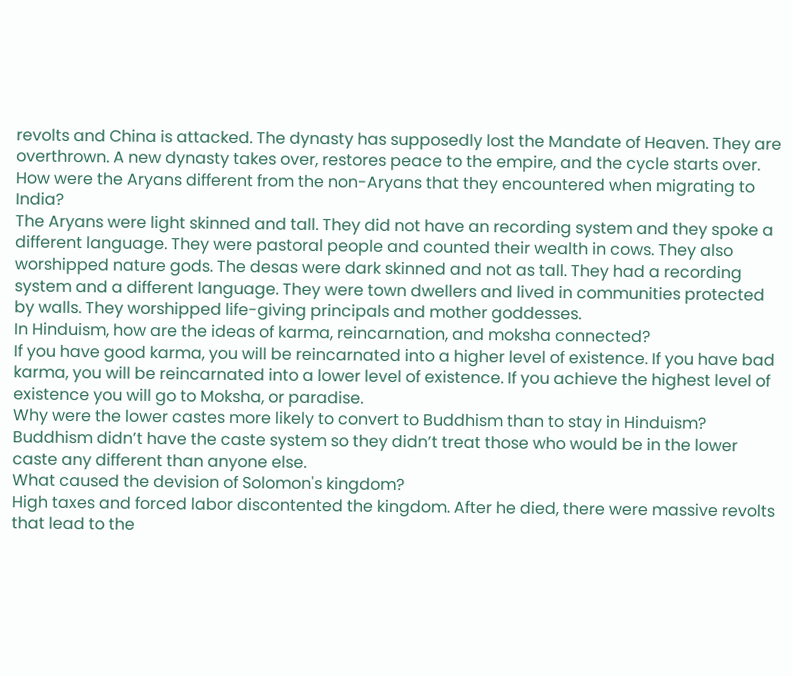revolts and China is attacked. The dynasty has supposedly lost the Mandate of Heaven. They are overthrown. A new dynasty takes over, restores peace to the empire, and the cycle starts over.
How were the Aryans different from the non-Aryans that they encountered when migrating to India?
The Aryans were light skinned and tall. They did not have an recording system and they spoke a different language. They were pastoral people and counted their wealth in cows. They also worshipped nature gods. The desas were dark skinned and not as tall. They had a recording system and a different language. They were town dwellers and lived in communities protected by walls. They worshipped life-giving principals and mother goddesses.
In Hinduism, how are the ideas of karma, reincarnation, and moksha connected?
If you have good karma, you will be reincarnated into a higher level of existence. If you have bad karma, you will be reincarnated into a lower level of existence. If you achieve the highest level of existence you will go to Moksha, or paradise.
Why were the lower castes more likely to convert to Buddhism than to stay in Hinduism?
Buddhism didn’t have the caste system so they didn’t treat those who would be in the lower caste any different than anyone else.
What caused the devision of Solomon's kingdom?
High taxes and forced labor discontented the kingdom. After he died, there were massive revolts that lead to the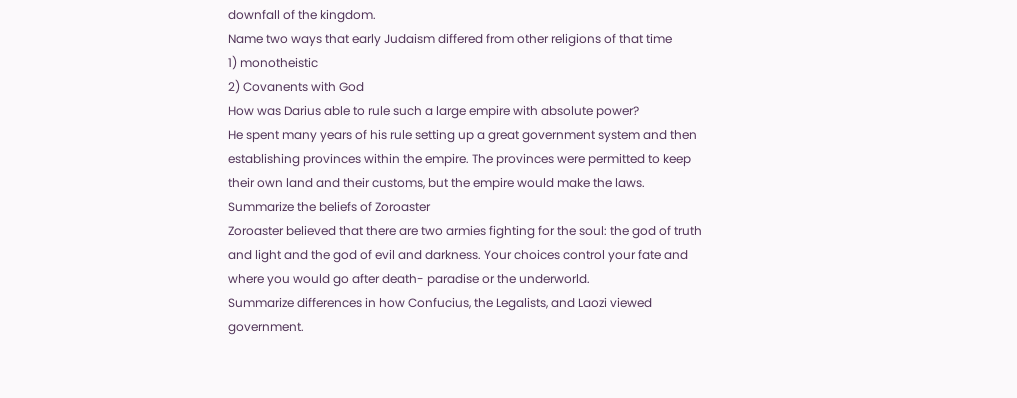downfall of the kingdom.
Name two ways that early Judaism differed from other religions of that time
1) monotheistic
2) Covanents with God
How was Darius able to rule such a large empire with absolute power?
He spent many years of his rule setting up a great government system and then establishing provinces within the empire. The provinces were permitted to keep their own land and their customs, but the empire would make the laws.
Summarize the beliefs of Zoroaster
Zoroaster believed that there are two armies fighting for the soul: the god of truth and light and the god of evil and darkness. Your choices control your fate and where you would go after death- paradise or the underworld.
Summarize differences in how Confucius, the Legalists, and Laozi viewed government.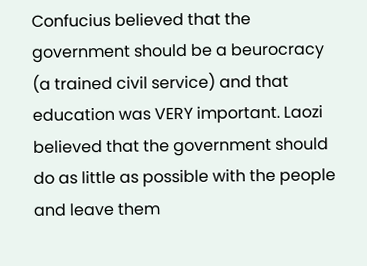Confucius believed that the government should be a beurocracy (a trained civil service) and that education was VERY important. Laozi believed that the government should do as little as possible with the people and leave them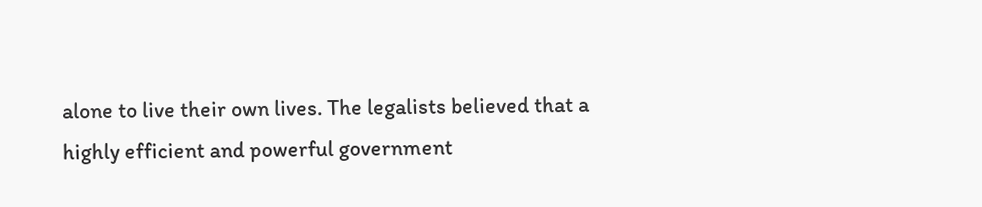alone to live their own lives. The legalists believed that a highly efficient and powerful government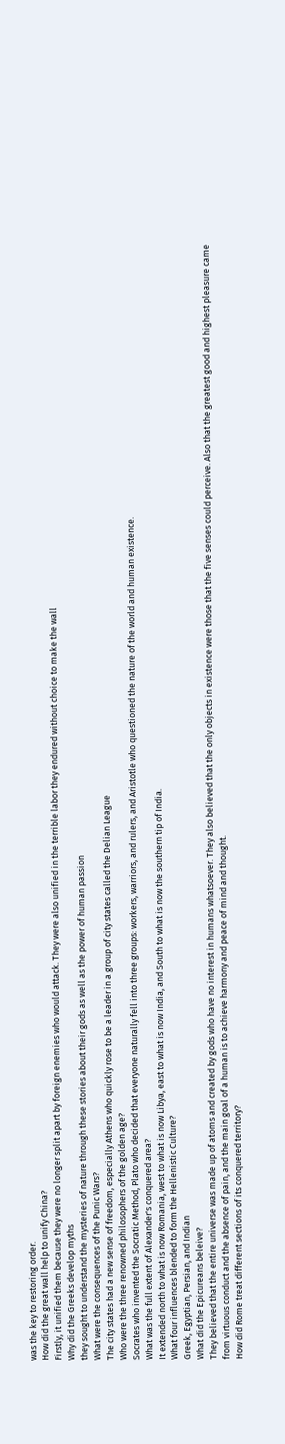was the key to restoring order.
How did the great wall help to unify China?
Firstly, it unified them because they were no longer split apart by foreign enemies who would attack. They were also unified in the terrible labor they endured without choice to make the wall
Why did the Greeks develop myths
they sought to understand the mysteries of nature through these stories about their gods as well as the power of human passion
What were the consequences of the Punic Wars?
The city states had a new sense of freedom, especially Athens who quickly rose to be a leader in a group of city states called the Delian League
Who were the three renowned philosophers of the golden age?
Socrates who invented the Socratic Method, Plato who decided that everyone naturally fell into three groups: workers, warriors, and rulers, and Aristotle who questioned the nature of the world and human existence.
What was the full extent of Alexander's conquered area?
It extended north to what is now Romania, west to what is now Libya, east to what is now India, and South to what is now the southern tip of India.
What four influences blended to form the Hellenistic Culture?
Greek, Egyptian, Persian, and Indian
What did the Epicureans beleive?
They believed that the entire universe was made up of atoms and created by gods who have no interest in humans whatsoever. They also believed that the only objects in existence were those that the five senses could perceive. Also that the greatest good and highest pleasure came from virtuous conduct and the absence of pain, and the main goal of a human is to achieve harmony and peace of mind and thought.
How did Rome treat different sections of its conquered territory?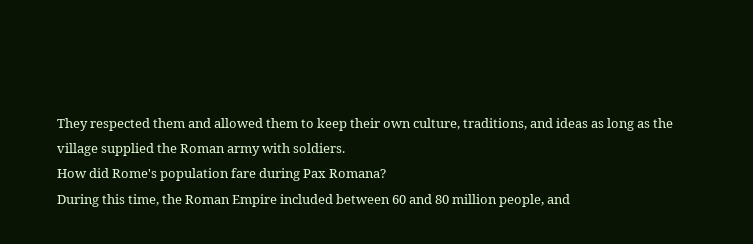They respected them and allowed them to keep their own culture, traditions, and ideas as long as the village supplied the Roman army with soldiers.
How did Rome's population fare during Pax Romana?
During this time, the Roman Empire included between 60 and 80 million people, and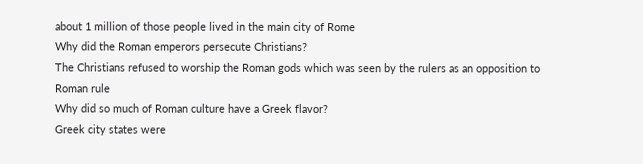about 1 million of those people lived in the main city of Rome
Why did the Roman emperors persecute Christians?
The Christians refused to worship the Roman gods which was seen by the rulers as an opposition to Roman rule
Why did so much of Roman culture have a Greek flavor?
Greek city states were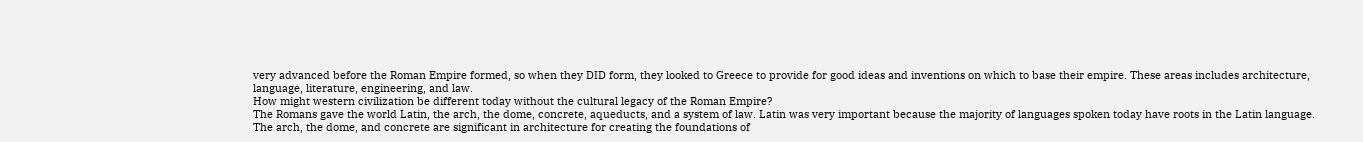very advanced before the Roman Empire formed, so when they DID form, they looked to Greece to provide for good ideas and inventions on which to base their empire. These areas includes architecture, language, literature, engineering, and law.
How might western civilization be different today without the cultural legacy of the Roman Empire?
The Romans gave the world Latin, the arch, the dome, concrete, aqueducts, and a system of law. Latin was very important because the majority of languages spoken today have roots in the Latin language. The arch, the dome, and concrete are significant in architecture for creating the foundations of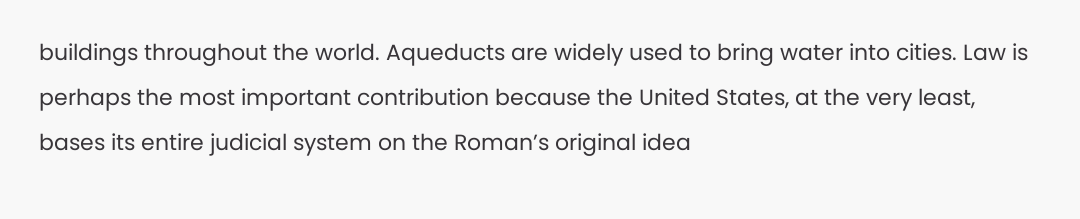buildings throughout the world. Aqueducts are widely used to bring water into cities. Law is perhaps the most important contribution because the United States, at the very least, bases its entire judicial system on the Roman’s original idea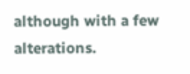although with a few alterations.